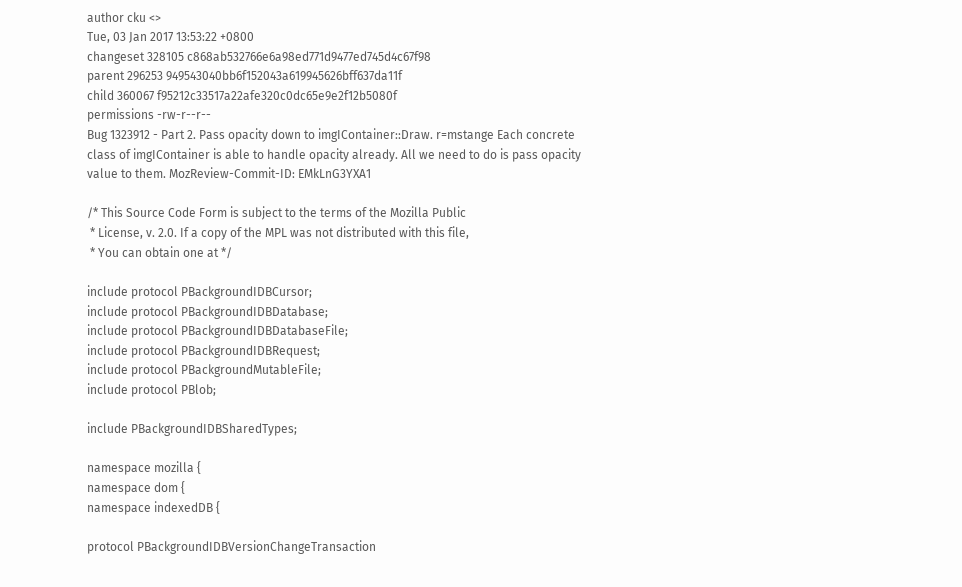author cku <>
Tue, 03 Jan 2017 13:53:22 +0800
changeset 328105 c868ab532766e6a98ed771d9477ed745d4c67f98
parent 296253 949543040bb6f152043a619945626bff637da11f
child 360067 f95212c33517a22afe320c0dc65e9e2f12b5080f
permissions -rw-r--r--
Bug 1323912 - Part 2. Pass opacity down to imgIContainer::Draw. r=mstange Each concrete class of imgIContainer is able to handle opacity already. All we need to do is pass opacity value to them. MozReview-Commit-ID: EMkLnG3YXA1

/* This Source Code Form is subject to the terms of the Mozilla Public
 * License, v. 2.0. If a copy of the MPL was not distributed with this file,
 * You can obtain one at */

include protocol PBackgroundIDBCursor;
include protocol PBackgroundIDBDatabase;
include protocol PBackgroundIDBDatabaseFile;
include protocol PBackgroundIDBRequest;
include protocol PBackgroundMutableFile;
include protocol PBlob;

include PBackgroundIDBSharedTypes;

namespace mozilla {
namespace dom {
namespace indexedDB {

protocol PBackgroundIDBVersionChangeTransaction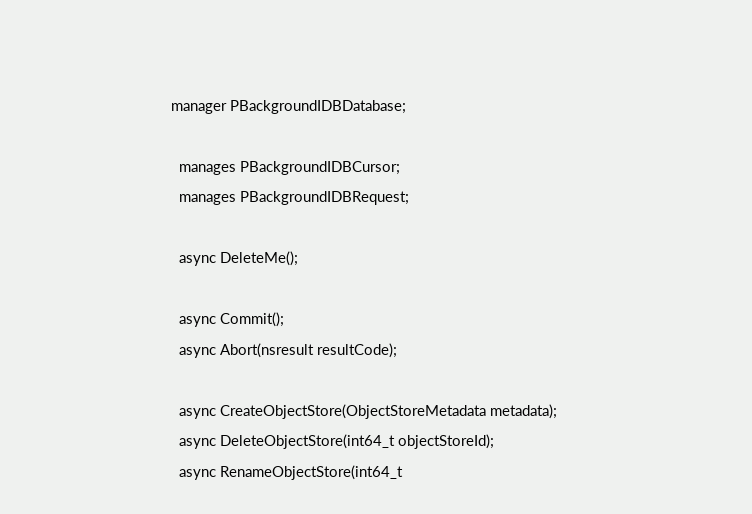manager PBackgroundIDBDatabase;

  manages PBackgroundIDBCursor;
  manages PBackgroundIDBRequest;

  async DeleteMe();

  async Commit();
  async Abort(nsresult resultCode);

  async CreateObjectStore(ObjectStoreMetadata metadata);
  async DeleteObjectStore(int64_t objectStoreId);
  async RenameObjectStore(int64_t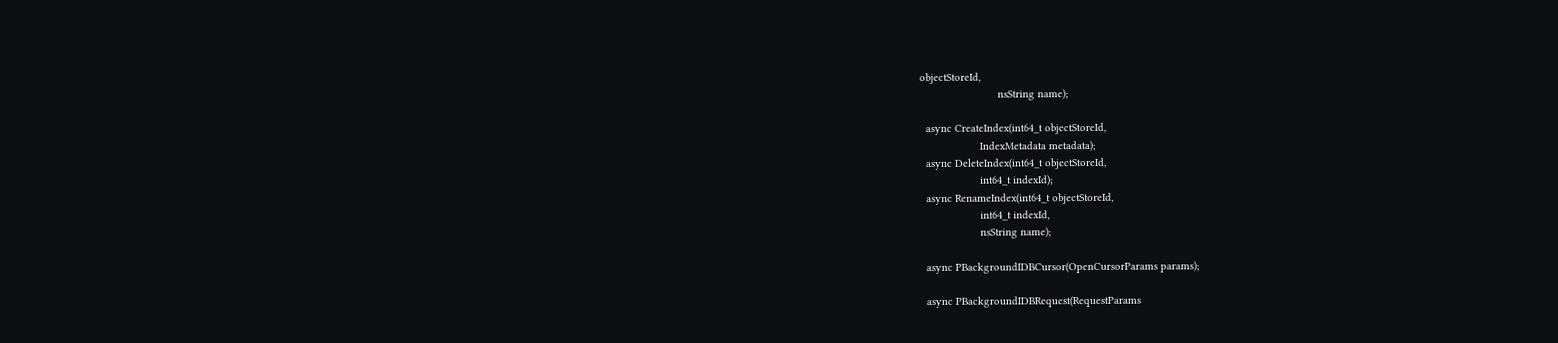objectStoreId,
                          nsString name);

  async CreateIndex(int64_t objectStoreId,
                    IndexMetadata metadata);
  async DeleteIndex(int64_t objectStoreId,
                    int64_t indexId);
  async RenameIndex(int64_t objectStoreId,
                    int64_t indexId,
                    nsString name);

  async PBackgroundIDBCursor(OpenCursorParams params);

  async PBackgroundIDBRequest(RequestParams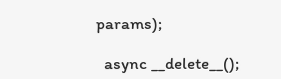params);

  async __delete__();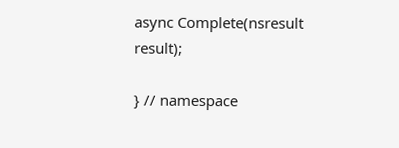async Complete(nsresult result);

} // namespace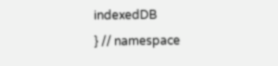indexedDB
} // namespace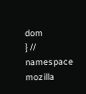dom
} // namespace mozilla